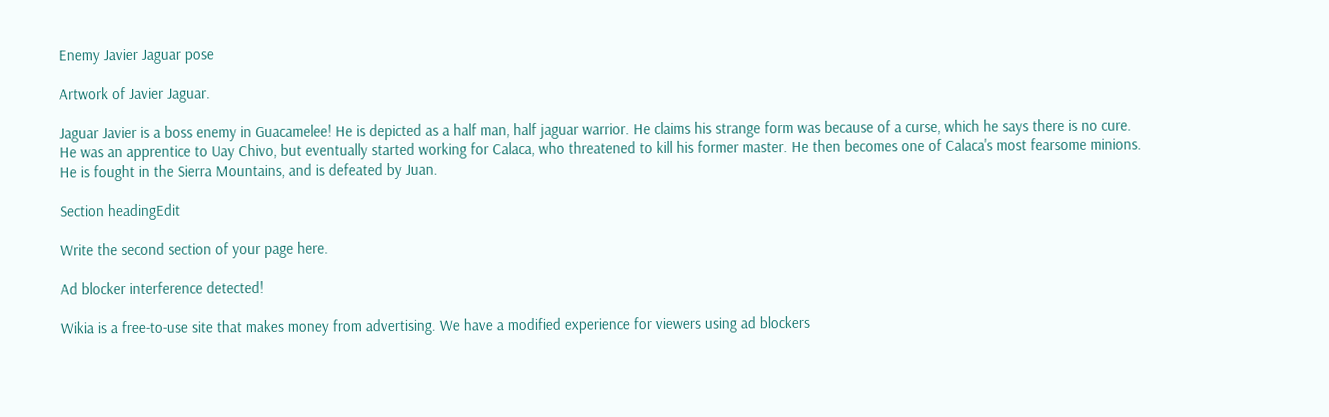Enemy Javier Jaguar pose

Artwork of Javier Jaguar.

Jaguar Javier is a boss enemy in Guacamelee! He is depicted as a half man, half jaguar warrior. He claims his strange form was because of a curse, which he says there is no cure. He was an apprentice to Uay Chivo, but eventually started working for Calaca, who threatened to kill his former master. He then becomes one of Calaca's most fearsome minions. He is fought in the Sierra Mountains, and is defeated by Juan.

Section headingEdit

Write the second section of your page here.

Ad blocker interference detected!

Wikia is a free-to-use site that makes money from advertising. We have a modified experience for viewers using ad blockers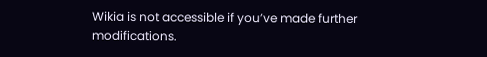Wikia is not accessible if you’ve made further modifications.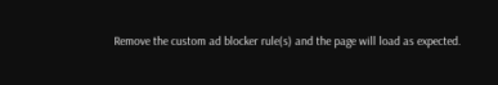Remove the custom ad blocker rule(s) and the page will load as expected.